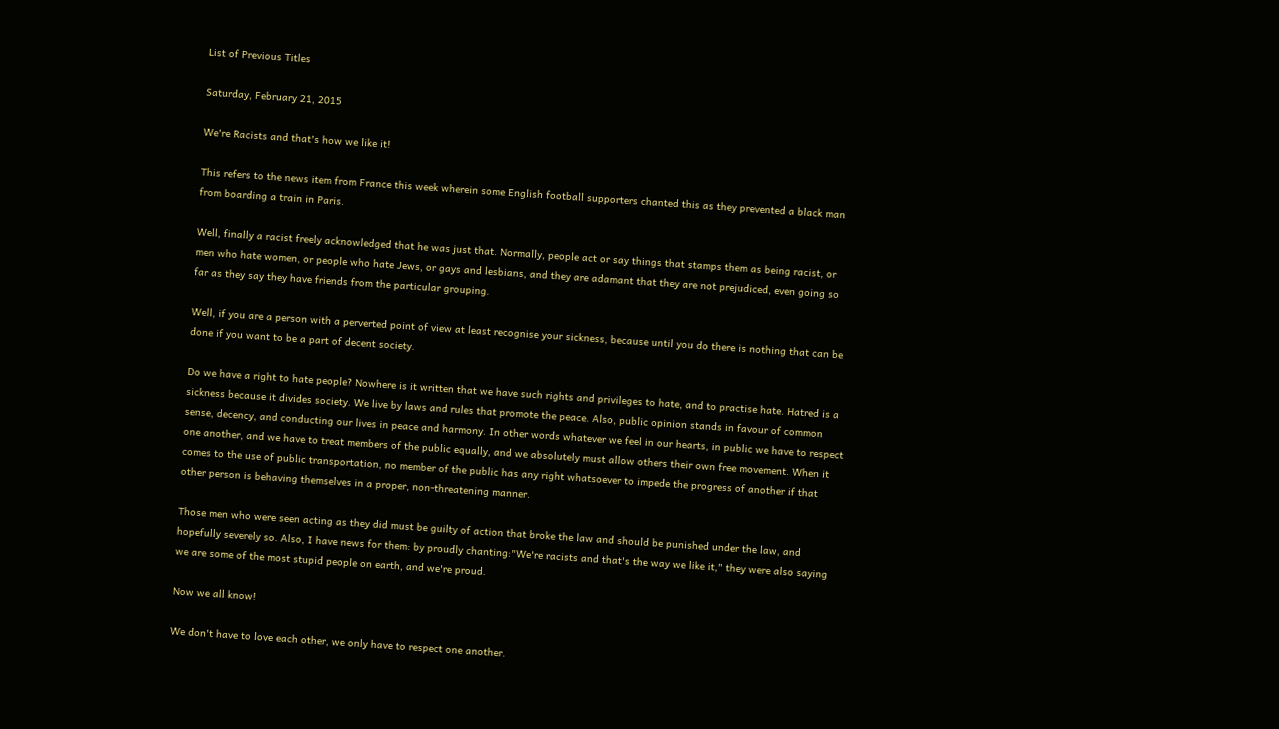List of Previous Titles

Saturday, February 21, 2015

We're Racists and that's how we like it!

This refers to the news item from France this week wherein some English football supporters chanted this as they prevented a black man from boarding a train in Paris.

Well, finally a racist freely acknowledged that he was just that. Normally, people act or say things that stamps them as being racist, or men who hate women, or people who hate Jews, or gays and lesbians, and they are adamant that they are not prejudiced, even going so far as they say they have friends from the particular grouping.

Well, if you are a person with a perverted point of view at least recognise your sickness, because until you do there is nothing that can be done if you want to be a part of decent society.

Do we have a right to hate people? Nowhere is it written that we have such rights and privileges to hate, and to practise hate. Hatred is a sickness because it divides society. We live by laws and rules that promote the peace. Also, public opinion stands in favour of common sense, decency, and conducting our lives in peace and harmony. In other words whatever we feel in our hearts, in public we have to respect one another, and we have to treat members of the public equally, and we absolutely must allow others their own free movement. When it comes to the use of public transportation, no member of the public has any right whatsoever to impede the progress of another if that other person is behaving themselves in a proper, non-threatening manner.

Those men who were seen acting as they did must be guilty of action that broke the law and should be punished under the law, and hopefully severely so. Also, I have news for them: by proudly chanting:"We're racists and that's the way we like it," they were also saying we are some of the most stupid people on earth, and we're proud.

Now we all know!

We don't have to love each other, we only have to respect one another.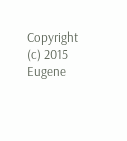Copyright (c) 2015  Eugene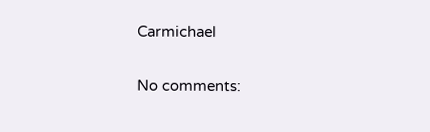Carmichael


No comments: